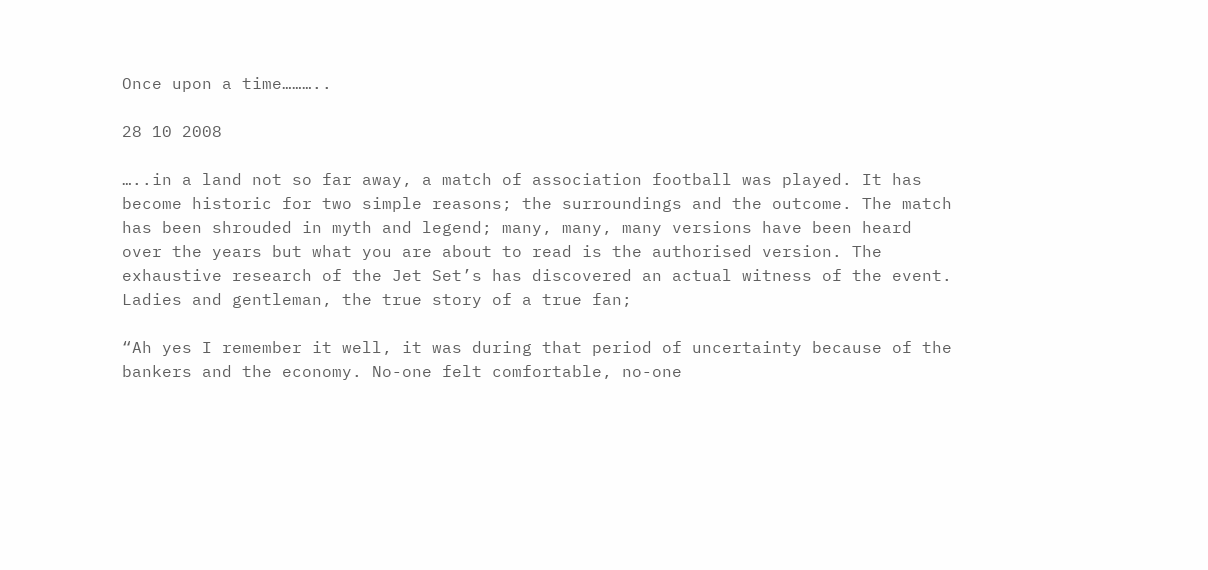Once upon a time………..

28 10 2008

…..in a land not so far away, a match of association football was played. It has become historic for two simple reasons; the surroundings and the outcome. The match has been shrouded in myth and legend; many, many, many versions have been heard over the years but what you are about to read is the authorised version. The exhaustive research of the Jet Set’s has discovered an actual witness of the event. Ladies and gentleman, the true story of a true fan;

“Ah yes I remember it well, it was during that period of uncertainty because of the bankers and the economy. No-one felt comfortable, no-one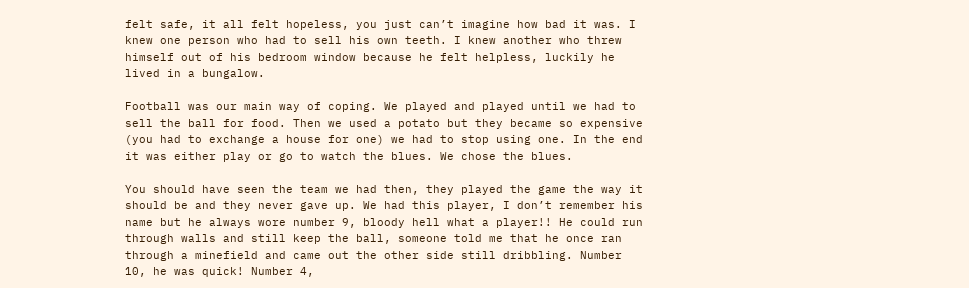felt safe, it all felt hopeless, you just can’t imagine how bad it was. I knew one person who had to sell his own teeth. I knew another who threw himself out of his bedroom window because he felt helpless, luckily he lived in a bungalow.

Football was our main way of coping. We played and played until we had to sell the ball for food. Then we used a potato but they became so expensive (you had to exchange a house for one) we had to stop using one. In the end it was either play or go to watch the blues. We chose the blues.

You should have seen the team we had then, they played the game the way it should be and they never gave up. We had this player, I don’t remember his name but he always wore number 9, bloody hell what a player!! He could run through walls and still keep the ball, someone told me that he once ran through a minefield and came out the other side still dribbling. Number 10, he was quick! Number 4,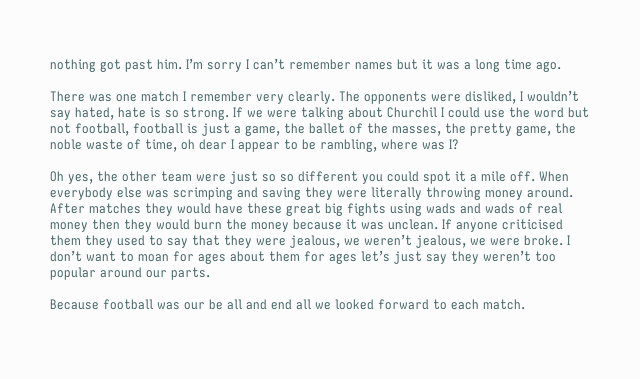nothing got past him. I’m sorry I can’t remember names but it was a long time ago.

There was one match I remember very clearly. The opponents were disliked, I wouldn’t say hated, hate is so strong. If we were talking about Churchil I could use the word but not football, football is just a game, the ballet of the masses, the pretty game, the noble waste of time, oh dear I appear to be rambling, where was I?

Oh yes, the other team were just so so different you could spot it a mile off. When everybody else was scrimping and saving they were literally throwing money around. After matches they would have these great big fights using wads and wads of real money then they would burn the money because it was unclean. If anyone criticised them they used to say that they were jealous, we weren’t jealous, we were broke. I don’t want to moan for ages about them for ages let’s just say they weren’t too popular around our parts.

Because football was our be all and end all we looked forward to each match.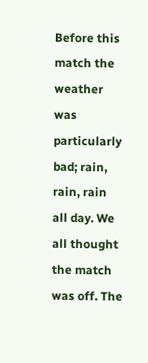Before this match the weather was particularly bad; rain, rain, rain all day. We all thought the match was off. The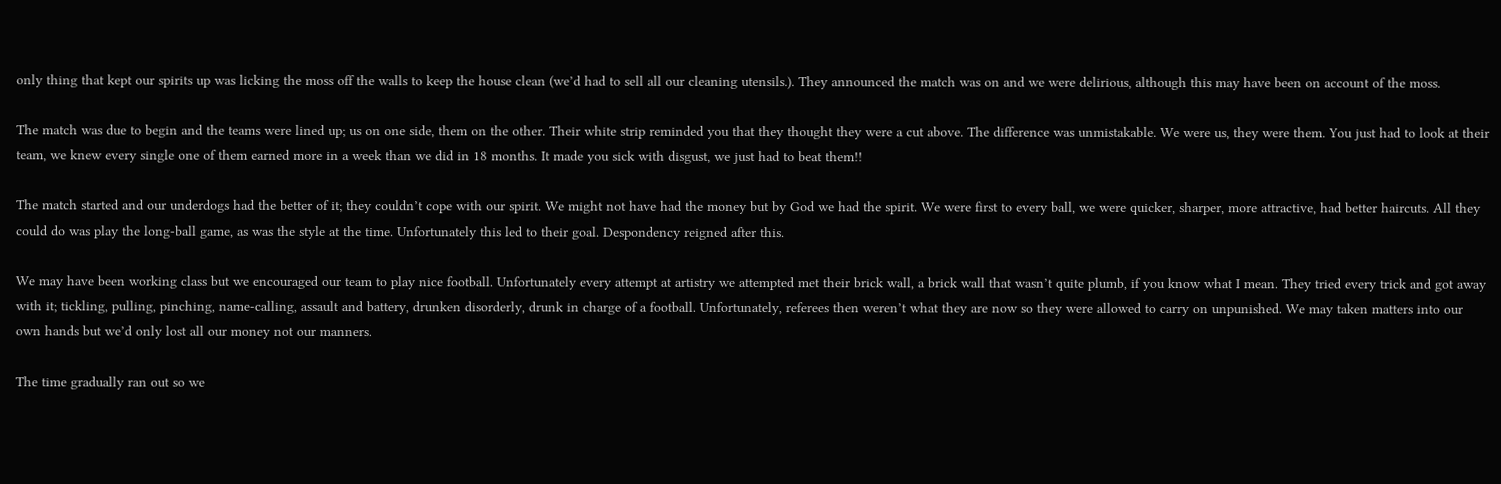only thing that kept our spirits up was licking the moss off the walls to keep the house clean (we’d had to sell all our cleaning utensils.). They announced the match was on and we were delirious, although this may have been on account of the moss.

The match was due to begin and the teams were lined up; us on one side, them on the other. Their white strip reminded you that they thought they were a cut above. The difference was unmistakable. We were us, they were them. You just had to look at their team, we knew every single one of them earned more in a week than we did in 18 months. It made you sick with disgust, we just had to beat them!!

The match started and our underdogs had the better of it; they couldn’t cope with our spirit. We might not have had the money but by God we had the spirit. We were first to every ball, we were quicker, sharper, more attractive, had better haircuts. All they could do was play the long-ball game, as was the style at the time. Unfortunately this led to their goal. Despondency reigned after this.

We may have been working class but we encouraged our team to play nice football. Unfortunately every attempt at artistry we attempted met their brick wall, a brick wall that wasn’t quite plumb, if you know what I mean. They tried every trick and got away with it; tickling, pulling, pinching, name-calling, assault and battery, drunken disorderly, drunk in charge of a football. Unfortunately, referees then weren’t what they are now so they were allowed to carry on unpunished. We may taken matters into our own hands but we’d only lost all our money not our manners.

The time gradually ran out so we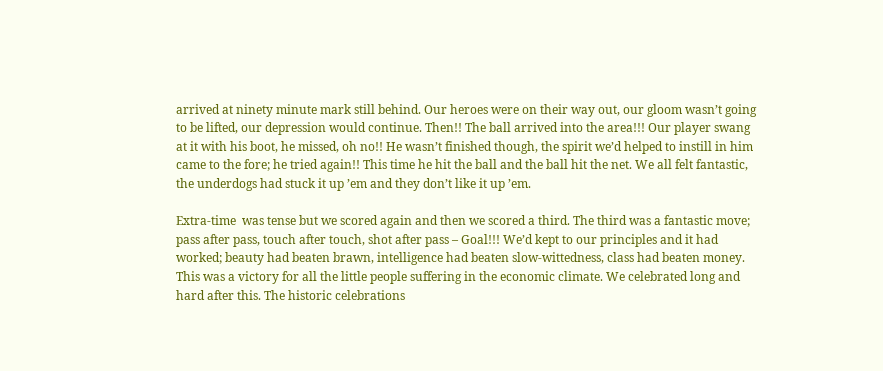arrived at ninety minute mark still behind. Our heroes were on their way out, our gloom wasn’t going to be lifted, our depression would continue. Then!! The ball arrived into the area!!! Our player swang at it with his boot, he missed, oh no!! He wasn’t finished though, the spirit we’d helped to instill in him came to the fore; he tried again!! This time he hit the ball and the ball hit the net. We all felt fantastic, the underdogs had stuck it up ’em and they don’t like it up ’em.

Extra-time  was tense but we scored again and then we scored a third. The third was a fantastic move; pass after pass, touch after touch, shot after pass – Goal!!! We’d kept to our principles and it had worked; beauty had beaten brawn, intelligence had beaten slow-wittedness, class had beaten money. This was a victory for all the little people suffering in the economic climate. We celebrated long and hard after this. The historic celebrations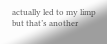actually led to my limp but that’s another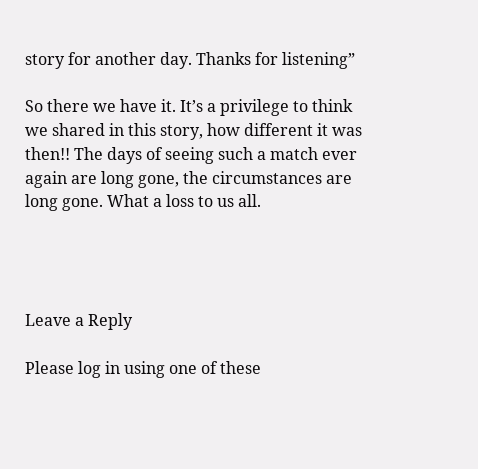story for another day. Thanks for listening”

So there we have it. It’s a privilege to think we shared in this story, how different it was then!! The days of seeing such a match ever again are long gone, the circumstances are long gone. What a loss to us all.




Leave a Reply

Please log in using one of these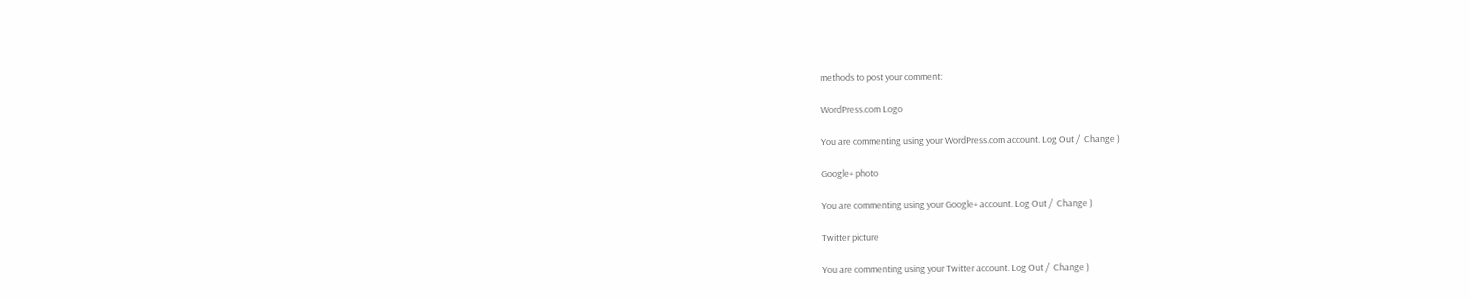methods to post your comment:

WordPress.com Logo

You are commenting using your WordPress.com account. Log Out /  Change )

Google+ photo

You are commenting using your Google+ account. Log Out /  Change )

Twitter picture

You are commenting using your Twitter account. Log Out /  Change )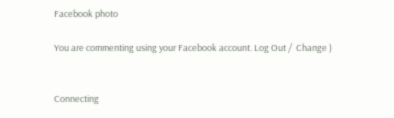Facebook photo

You are commenting using your Facebook account. Log Out /  Change )


Connecting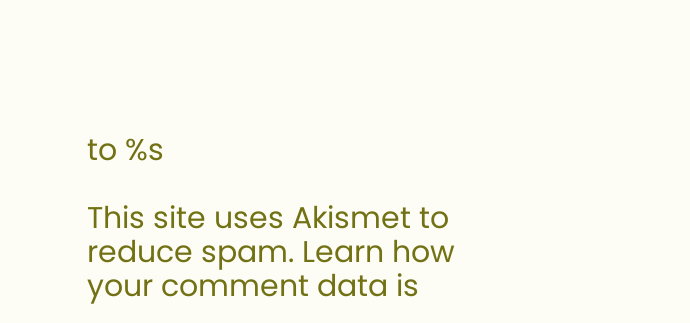to %s

This site uses Akismet to reduce spam. Learn how your comment data is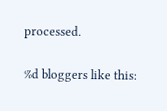processed.

%d bloggers like this: